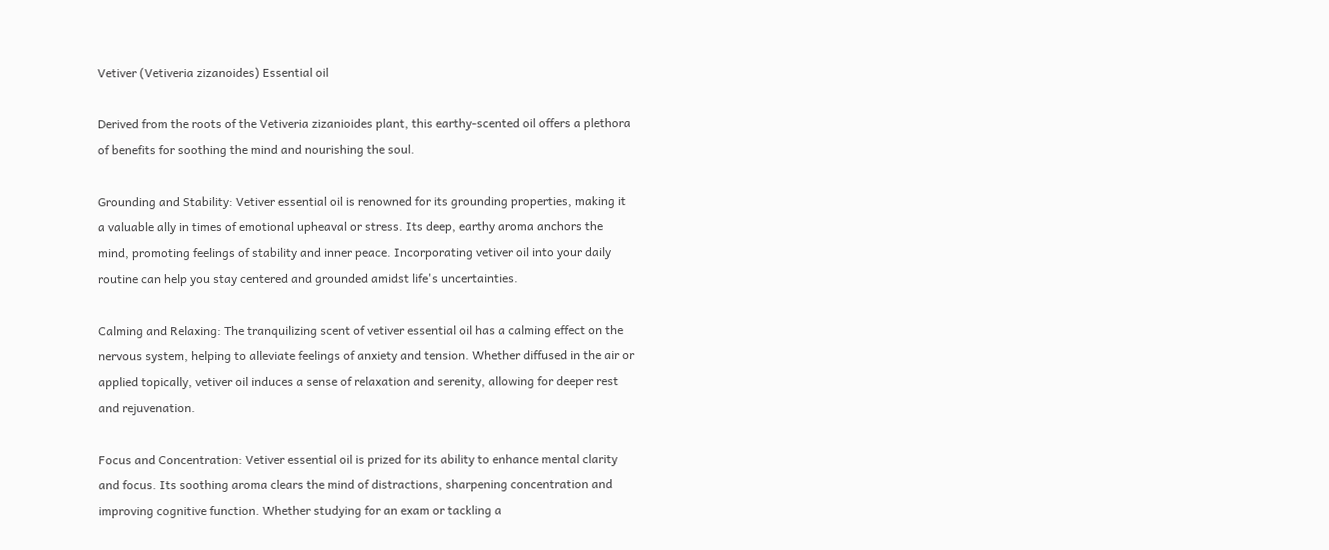Vetiver (Vetiveria zizanoides) Essential oil

Derived from the roots of the Vetiveria zizanioides plant, this earthy-scented oil offers a plethora of benefits for soothing the mind and nourishing the soul.

Grounding and Stability: Vetiver essential oil is renowned for its grounding properties, making it a valuable ally in times of emotional upheaval or stress. Its deep, earthy aroma anchors the mind, promoting feelings of stability and inner peace. Incorporating vetiver oil into your daily routine can help you stay centered and grounded amidst life's uncertainties.

Calming and Relaxing: The tranquilizing scent of vetiver essential oil has a calming effect on the nervous system, helping to alleviate feelings of anxiety and tension. Whether diffused in the air or applied topically, vetiver oil induces a sense of relaxation and serenity, allowing for deeper rest and rejuvenation.

Focus and Concentration: Vetiver essential oil is prized for its ability to enhance mental clarity and focus. Its soothing aroma clears the mind of distractions, sharpening concentration and improving cognitive function. Whether studying for an exam or tackling a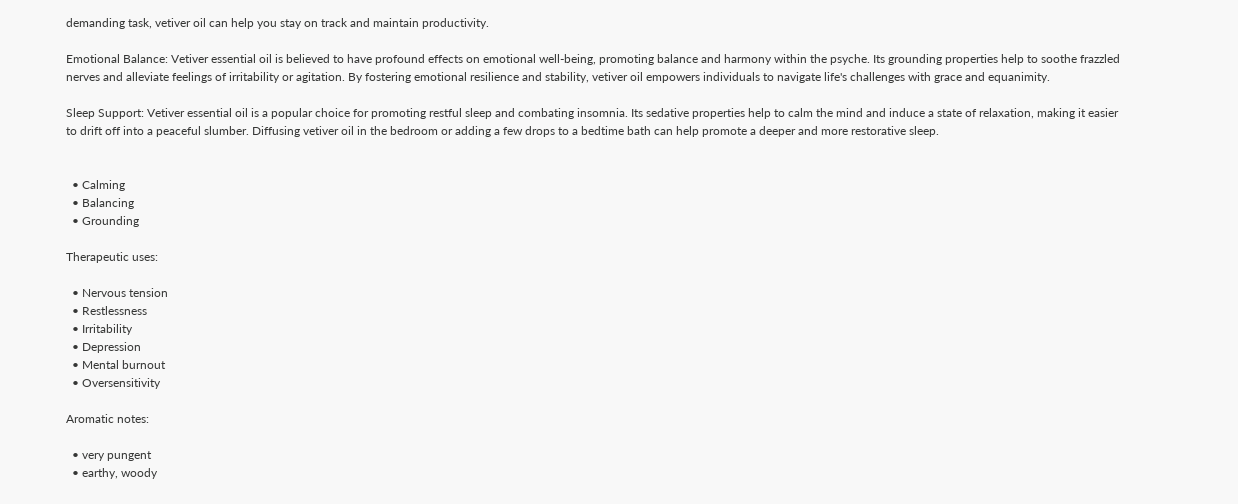demanding task, vetiver oil can help you stay on track and maintain productivity.

Emotional Balance: Vetiver essential oil is believed to have profound effects on emotional well-being, promoting balance and harmony within the psyche. Its grounding properties help to soothe frazzled nerves and alleviate feelings of irritability or agitation. By fostering emotional resilience and stability, vetiver oil empowers individuals to navigate life's challenges with grace and equanimity.

Sleep Support: Vetiver essential oil is a popular choice for promoting restful sleep and combating insomnia. Its sedative properties help to calm the mind and induce a state of relaxation, making it easier to drift off into a peaceful slumber. Diffusing vetiver oil in the bedroom or adding a few drops to a bedtime bath can help promote a deeper and more restorative sleep.


  • Calming
  • Balancing
  • Grounding

Therapeutic uses:

  • Nervous tension
  • Restlessness
  • Irritability
  • Depression
  • Mental burnout
  • Oversensitivity

Aromatic notes:

  • very pungent
  • earthy, woody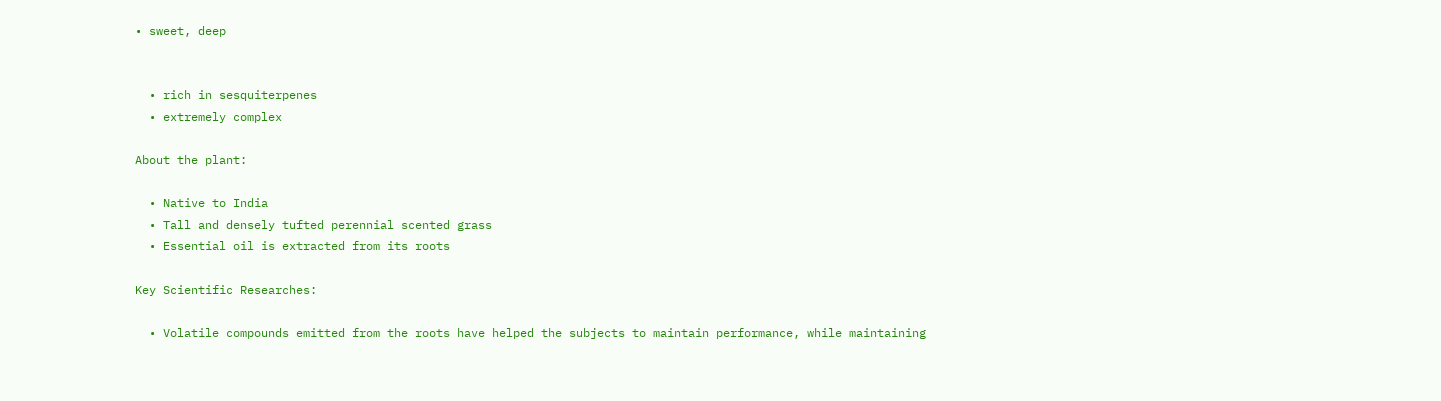• sweet, deep


  • rich in sesquiterpenes
  • extremely complex

About the plant:

  • Native to India
  • Tall and densely tufted perennial scented grass
  • Essential oil is extracted from its roots

Key Scientific Researches:

  • Volatile compounds emitted from the roots have helped the subjects to maintain performance, while maintaining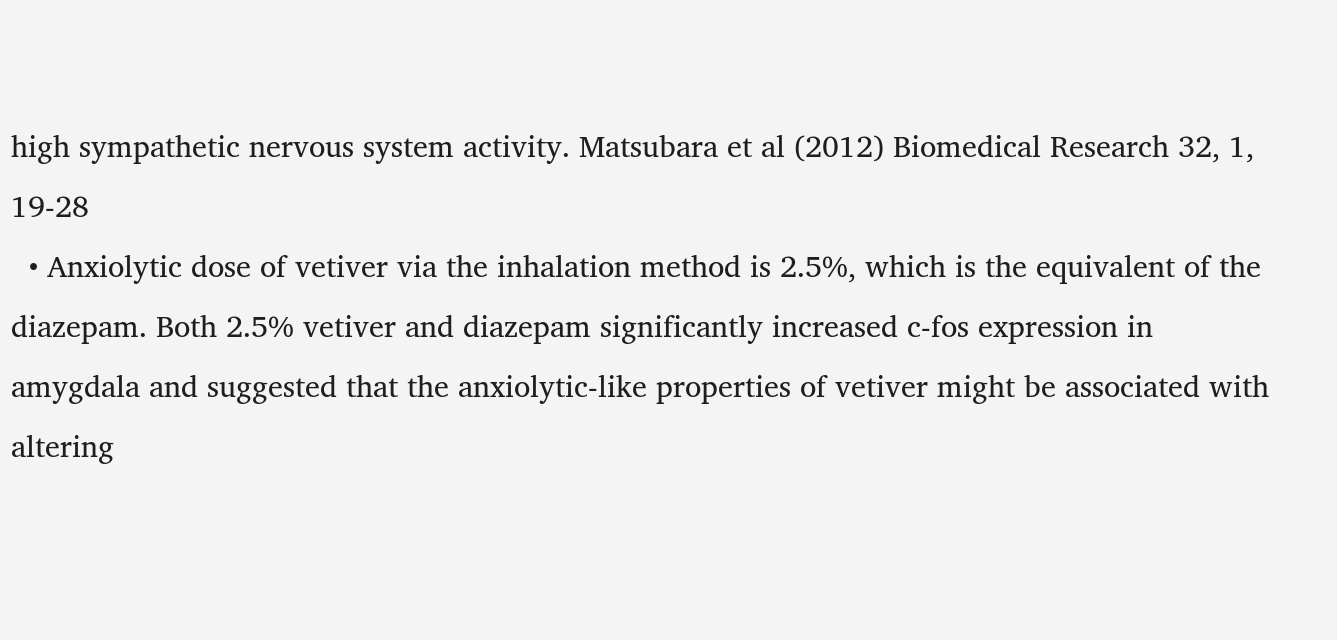high sympathetic nervous system activity. Matsubara et al (2012) Biomedical Research 32, 1, 19-28
  • Anxiolytic dose of vetiver via the inhalation method is 2.5%, which is the equivalent of the diazepam. Both 2.5% vetiver and diazepam significantly increased c-fos expression in amygdala and suggested that the anxiolytic-like properties of vetiver might be associated with altering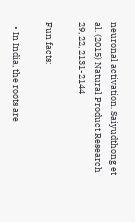neuronal activation. Saiyudthong et al. (2015) Natural Product Research 29, 22, 2131-2144

Fun facts:

  • In India, the roots are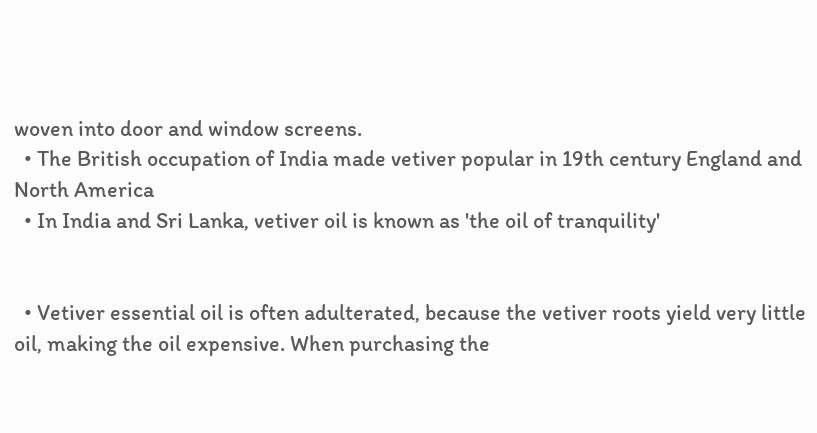woven into door and window screens.
  • The British occupation of India made vetiver popular in 19th century England and North America
  • In India and Sri Lanka, vetiver oil is known as 'the oil of tranquility'


  • Vetiver essential oil is often adulterated, because the vetiver roots yield very little oil, making the oil expensive. When purchasing the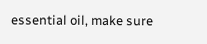essential oil, make sure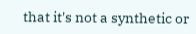that it's not a synthetic or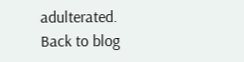adulterated.
Back to blog